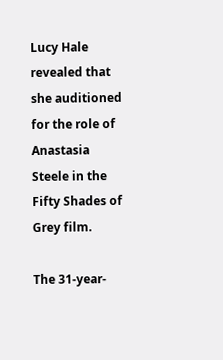Lucy Hale revealed that she auditioned for the role of Anastasia Steele in the Fifty Shades of Grey film.

The 31-year-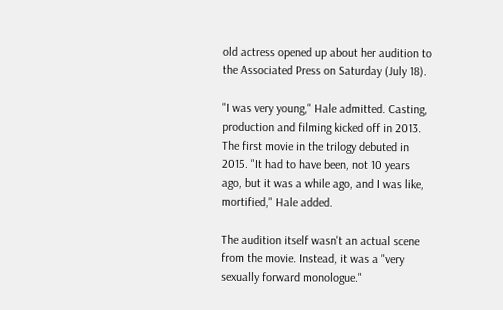old actress opened up about her audition to the Associated Press on Saturday (July 18).

"I was very young," Hale admitted. Casting, production and filming kicked off in 2013. The first movie in the trilogy debuted in 2015. "It had to have been, not 10 years ago, but it was a while ago, and I was like, mortified," Hale added.

The audition itself wasn't an actual scene from the movie. Instead, it was a "very sexually forward monologue."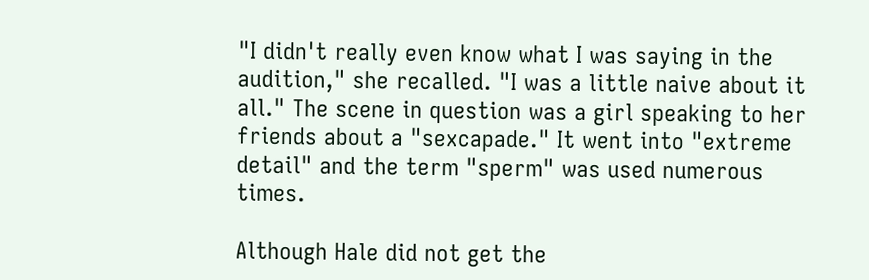"I didn't really even know what I was saying in the audition," she recalled. "I was a little naive about it all." The scene in question was a girl speaking to her friends about a "sexcapade." It went into "extreme detail" and the term "sperm" was used numerous times.

Although Hale did not get the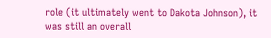role (it ultimately went to Dakota Johnson), it was still an overall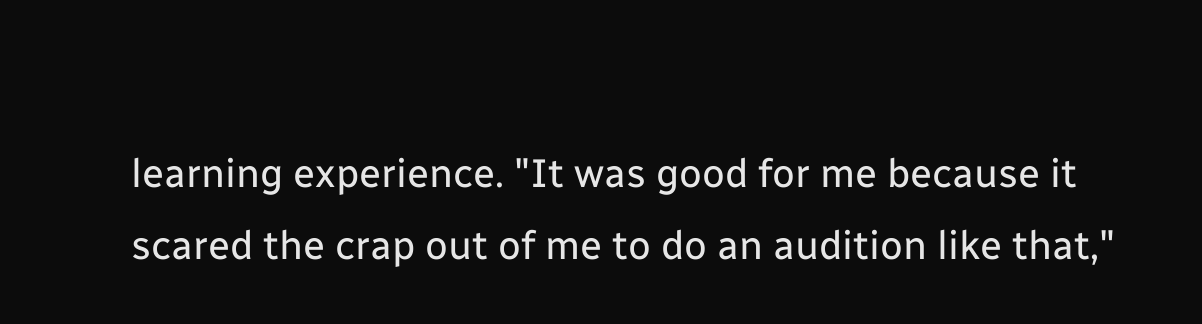learning experience. "It was good for me because it scared the crap out of me to do an audition like that,"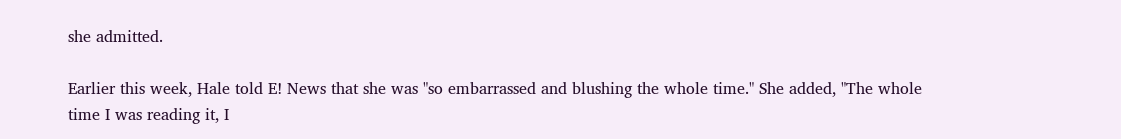she admitted.

Earlier this week, Hale told E! News that she was "so embarrassed and blushing the whole time." She added, "The whole time I was reading it, I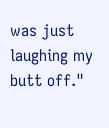was just laughing my butt off."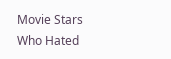Movie Stars Who Hated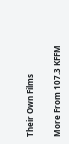Their Own Films

More From 107.3 KFFM